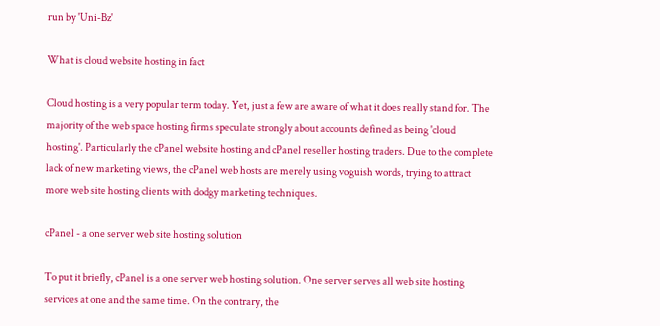run by 'Uni-Bz'

What is cloud website hosting in fact

Cloud hosting is a very popular term today. Yet, just a few are aware of what it does really stand for. The majority of the web space hosting firms speculate strongly about accounts defined as being 'cloud hosting'. Particularly the cPanel website hosting and cPanel reseller hosting traders. Due to the complete lack of new marketing views, the cPanel web hosts are merely using voguish words, trying to attract more web site hosting clients with dodgy marketing techniques.

cPanel - a one server web site hosting solution

To put it briefly, cPanel is a one server web hosting solution. One server serves all web site hosting services at one and the same time. On the contrary, the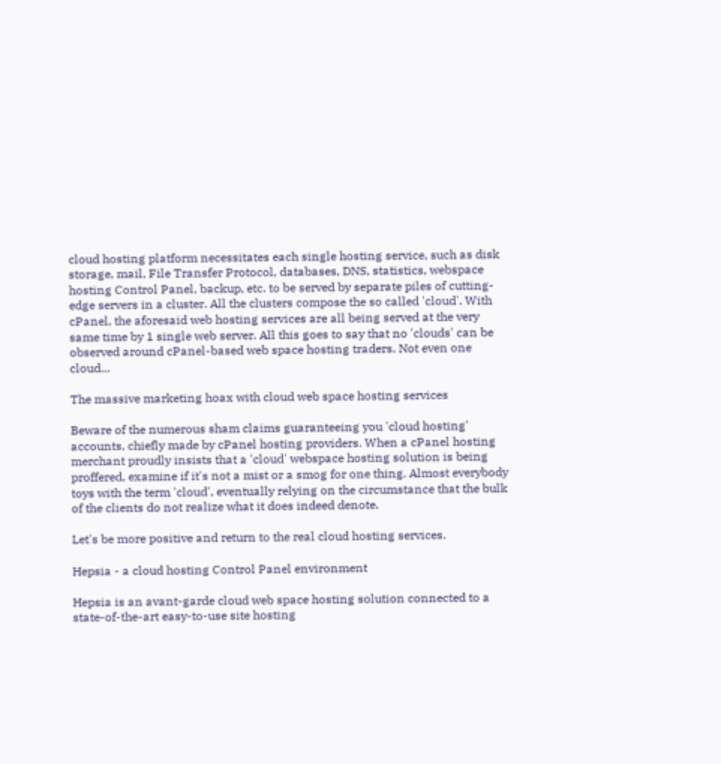cloud hosting platform necessitates each single hosting service, such as disk storage, mail, File Transfer Protocol, databases, DNS, statistics, webspace hosting Control Panel, backup, etc. to be served by separate piles of cutting-edge servers in a cluster. All the clusters compose the so called 'cloud'. With cPanel, the aforesaid web hosting services are all being served at the very same time by 1 single web server. All this goes to say that no 'clouds' can be observed around cPanel-based web space hosting traders. Not even one cloud...

The massive marketing hoax with cloud web space hosting services

Beware of the numerous sham claims guaranteeing you 'cloud hosting' accounts, chiefly made by cPanel hosting providers. When a cPanel hosting merchant proudly insists that a 'cloud' webspace hosting solution is being proffered, examine if it's not a mist or a smog for one thing. Almost everybody toys with the term 'cloud', eventually relying on the circumstance that the bulk of the clients do not realize what it does indeed denote.

Let's be more positive and return to the real cloud hosting services.

Hepsia - a cloud hosting Control Panel environment

Hepsia is an avant-garde cloud web space hosting solution connected to a state-of-the-art easy-to-use site hosting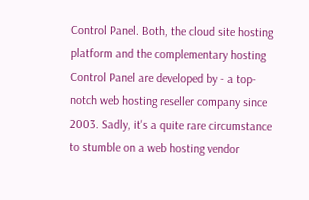Control Panel. Both, the cloud site hosting platform and the complementary hosting Control Panel are developed by - a top-notch web hosting reseller company since 2003. Sadly, it's a quite rare circumstance to stumble on a web hosting vendor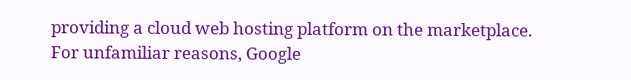providing a cloud web hosting platform on the marketplace. For unfamiliar reasons, Google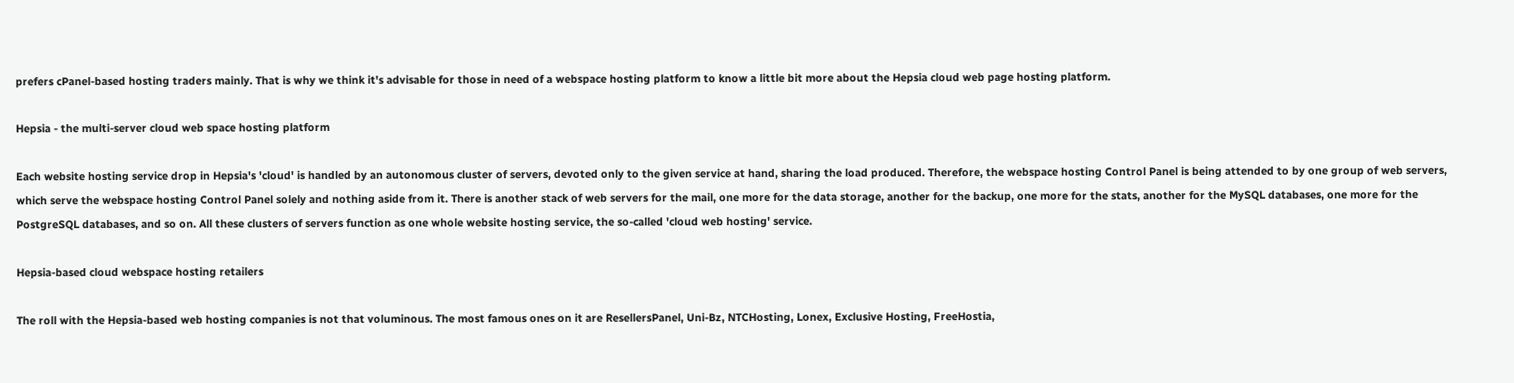prefers cPanel-based hosting traders mainly. That is why we think it's advisable for those in need of a webspace hosting platform to know a little bit more about the Hepsia cloud web page hosting platform.

Hepsia - the multi-server cloud web space hosting platform

Each website hosting service drop in Hepsia's 'cloud' is handled by an autonomous cluster of servers, devoted only to the given service at hand, sharing the load produced. Therefore, the webspace hosting Control Panel is being attended to by one group of web servers, which serve the webspace hosting Control Panel solely and nothing aside from it. There is another stack of web servers for the mail, one more for the data storage, another for the backup, one more for the stats, another for the MySQL databases, one more for the PostgreSQL databases, and so on. All these clusters of servers function as one whole website hosting service, the so-called 'cloud web hosting' service.

Hepsia-based cloud webspace hosting retailers

The roll with the Hepsia-based web hosting companies is not that voluminous. The most famous ones on it are ResellersPanel, Uni-Bz, NTCHosting, Lonex, Exclusive Hosting, FreeHostia,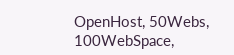OpenHost, 50Webs, 100WebSpace,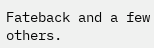Fateback and a few others.